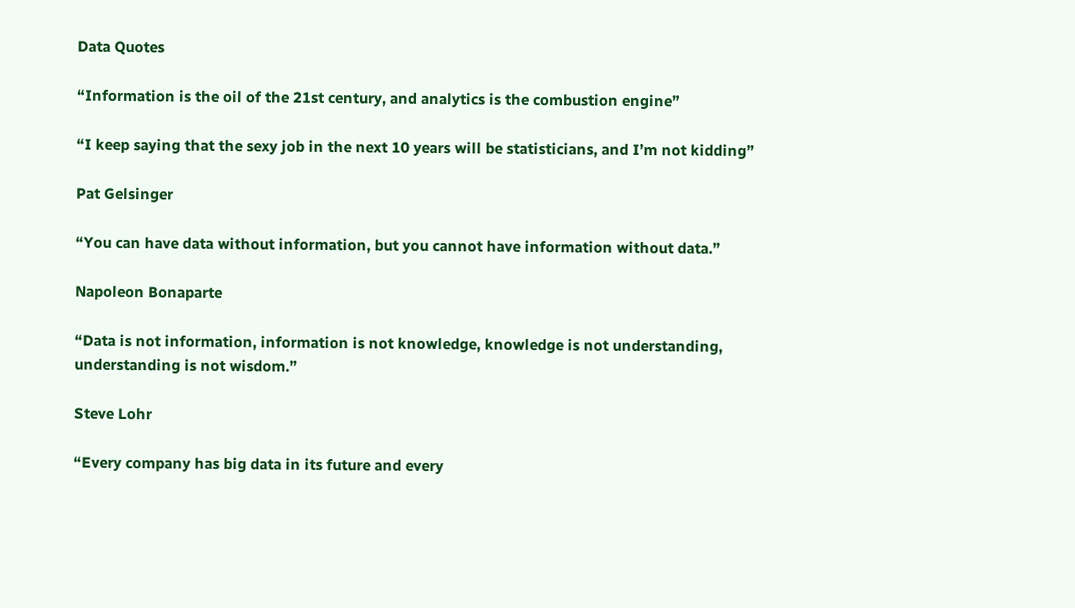Data Quotes

“Information is the oil of the 21st century, and analytics is the combustion engine”

“I keep saying that the sexy job in the next 10 years will be statisticians, and I’m not kidding”

Pat Gelsinger

“You can have data without information, but you cannot have information without data.”

Napoleon Bonaparte

“Data is not information, information is not knowledge, knowledge is not understanding, understanding is not wisdom.”

Steve Lohr

“Every company has big data in its future and every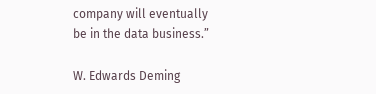company will eventually be in the data business.”

W. Edwards Deming